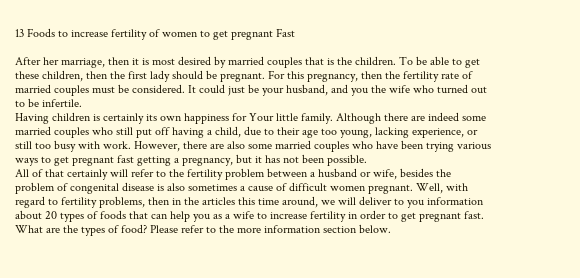13 Foods to increase fertility of women to get pregnant Fast

After her marriage, then it is most desired by married couples that is the children. To be able to get these children, then the first lady should be pregnant. For this pregnancy, then the fertility rate of married couples must be considered. It could just be your husband, and you the wife who turned out to be infertile.
Having children is certainly its own happiness for Your little family. Although there are indeed some married couples who still put off having a child, due to their age too young, lacking experience, or still too busy with work. However, there are also some married couples who have been trying various ways to get pregnant fast getting a pregnancy, but it has not been possible.
All of that certainly will refer to the fertility problem between a husband or wife, besides the problem of congenital disease is also sometimes a cause of difficult women pregnant. Well, with regard to fertility problems, then in the articles this time around, we will deliver to you information about 20 types of foods that can help you as a wife to increase fertility in order to get pregnant fast. What are the types of food? Please refer to the more information section below.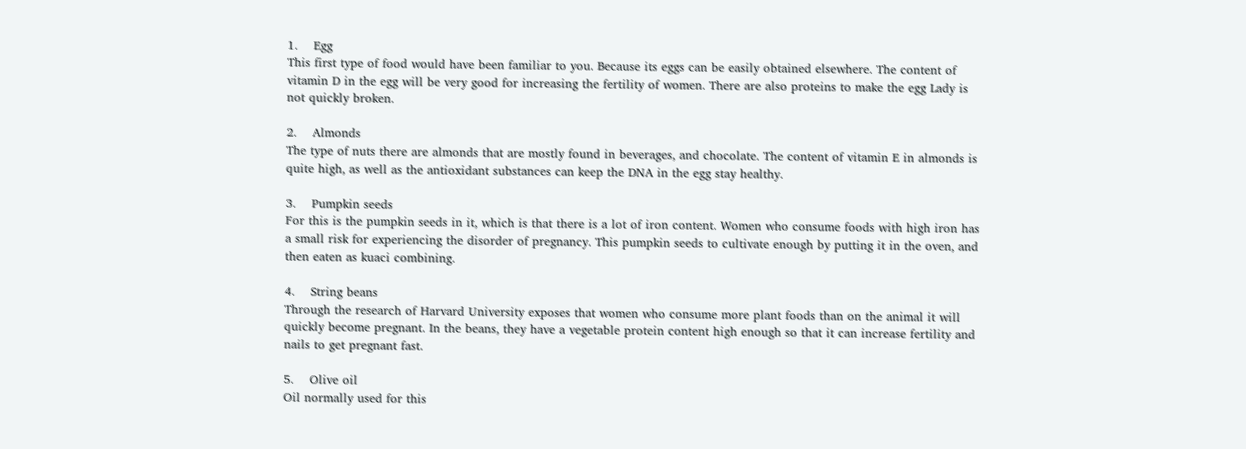1.    Egg
This first type of food would have been familiar to you. Because its eggs can be easily obtained elsewhere. The content of vitamin D in the egg will be very good for increasing the fertility of women. There are also proteins to make the egg Lady is not quickly broken.

2.    Almonds
The type of nuts there are almonds that are mostly found in beverages, and chocolate. The content of vitamin E in almonds is quite high, as well as the antioxidant substances can keep the DNA in the egg stay healthy.

3.    Pumpkin seeds
For this is the pumpkin seeds in it, which is that there is a lot of iron content. Women who consume foods with high iron has a small risk for experiencing the disorder of pregnancy. This pumpkin seeds to cultivate enough by putting it in the oven, and then eaten as kuaci combining.

4.    String beans
Through the research of Harvard University exposes that women who consume more plant foods than on the animal it will quickly become pregnant. In the beans, they have a vegetable protein content high enough so that it can increase fertility and nails to get pregnant fast.

5.    Olive oil
Oil normally used for this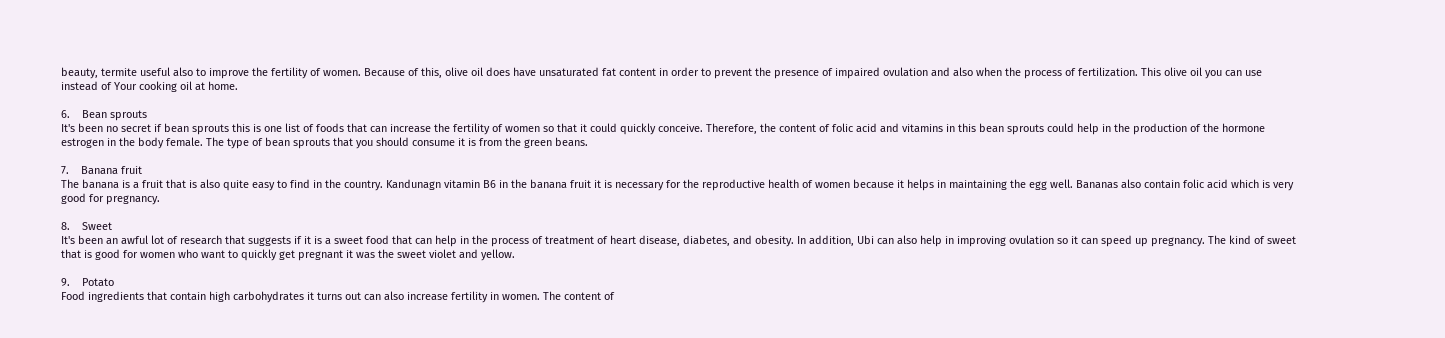beauty, termite useful also to improve the fertility of women. Because of this, olive oil does have unsaturated fat content in order to prevent the presence of impaired ovulation and also when the process of fertilization. This olive oil you can use instead of Your cooking oil at home.

6.    Bean sprouts
It's been no secret if bean sprouts this is one list of foods that can increase the fertility of women so that it could quickly conceive. Therefore, the content of folic acid and vitamins in this bean sprouts could help in the production of the hormone estrogen in the body female. The type of bean sprouts that you should consume it is from the green beans.

7.    Banana fruit
The banana is a fruit that is also quite easy to find in the country. Kandunagn vitamin B6 in the banana fruit it is necessary for the reproductive health of women because it helps in maintaining the egg well. Bananas also contain folic acid which is very good for pregnancy.

8.    Sweet
It's been an awful lot of research that suggests if it is a sweet food that can help in the process of treatment of heart disease, diabetes, and obesity. In addition, Ubi can also help in improving ovulation so it can speed up pregnancy. The kind of sweet that is good for women who want to quickly get pregnant it was the sweet violet and yellow.

9.    Potato
Food ingredients that contain high carbohydrates it turns out can also increase fertility in women. The content of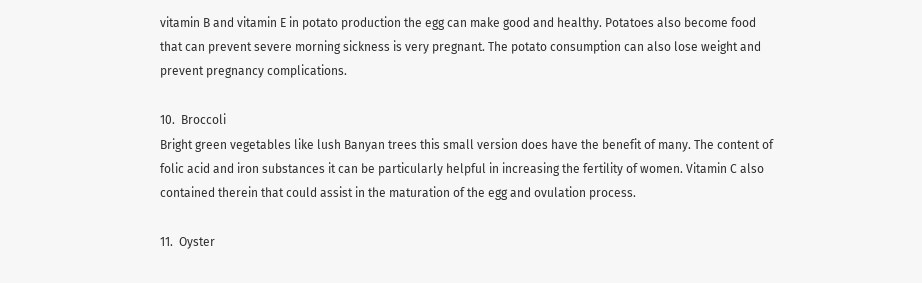vitamin B and vitamin E in potato production the egg can make good and healthy. Potatoes also become food that can prevent severe morning sickness is very pregnant. The potato consumption can also lose weight and prevent pregnancy complications.

10.  Broccoli
Bright green vegetables like lush Banyan trees this small version does have the benefit of many. The content of folic acid and iron substances it can be particularly helpful in increasing the fertility of women. Vitamin C also contained therein that could assist in the maturation of the egg and ovulation process.

11.  Oyster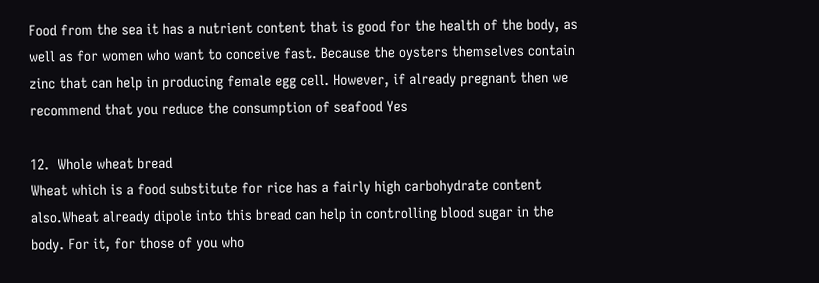Food from the sea it has a nutrient content that is good for the health of the body, as well as for women who want to conceive fast. Because the oysters themselves contain zinc that can help in producing female egg cell. However, if already pregnant then we recommend that you reduce the consumption of seafood Yes

12.  Whole wheat bread
Wheat which is a food substitute for rice has a fairly high carbohydrate content also.Wheat already dipole into this bread can help in controlling blood sugar in the body. For it, for those of you who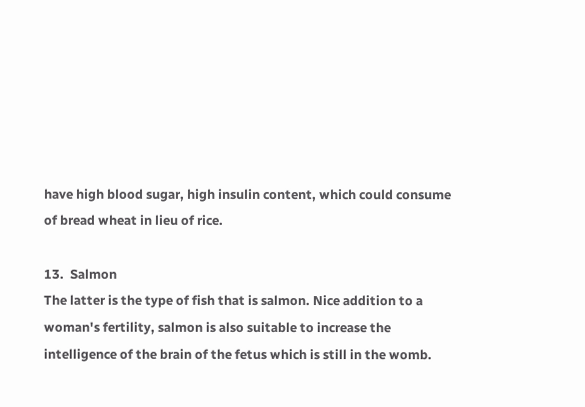have high blood sugar, high insulin content, which could consume of bread wheat in lieu of rice.

13.  Salmon
The latter is the type of fish that is salmon. Nice addition to a woman's fertility, salmon is also suitable to increase the intelligence of the brain of the fetus which is still in the womb.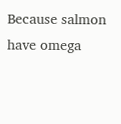Because salmon have omega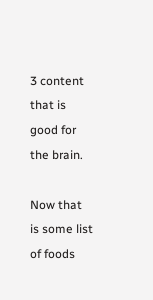3 content that is good for the brain.

Now that is some list of foods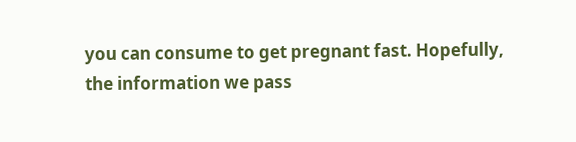you can consume to get pregnant fast. Hopefully, the information we pass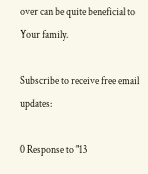over can be quite beneficial to Your family.

Subscribe to receive free email updates:

0 Response to "13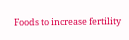Foods to increase fertility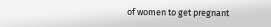of women to get pregnant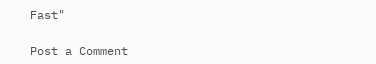Fast"

Post a Comment